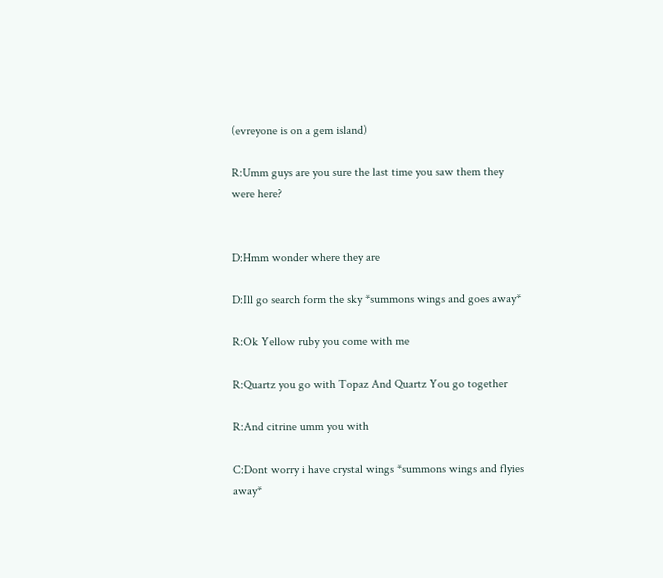(evreyone is on a gem island)

R:Umm guys are you sure the last time you saw them they were here?


D:Hmm wonder where they are

D:Ill go search form the sky *summons wings and goes away*

R:Ok Yellow ruby you come with me

R:Quartz you go with Topaz And Quartz You go together

R:And citrine umm you with

C:Dont worry i have crystal wings *summons wings and flyies away*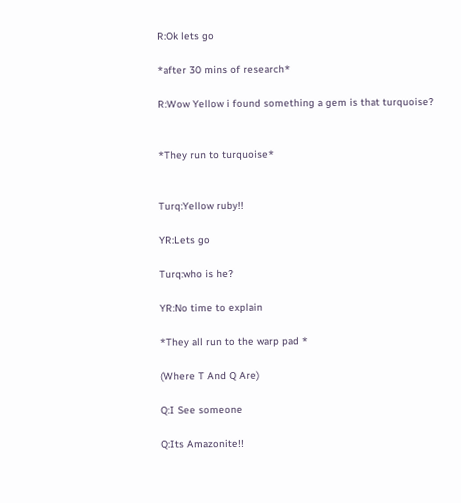R:Ok lets go

*after 30 mins of research*

R:Wow Yellow i found something a gem is that turquoise?


*They run to turquoise*


Turq:Yellow ruby!!

YR:Lets go

Turq:who is he?

YR:No time to explain

*They all run to the warp pad *

(Where T And Q Are)

Q:I See someone

Q:Its Amazonite!!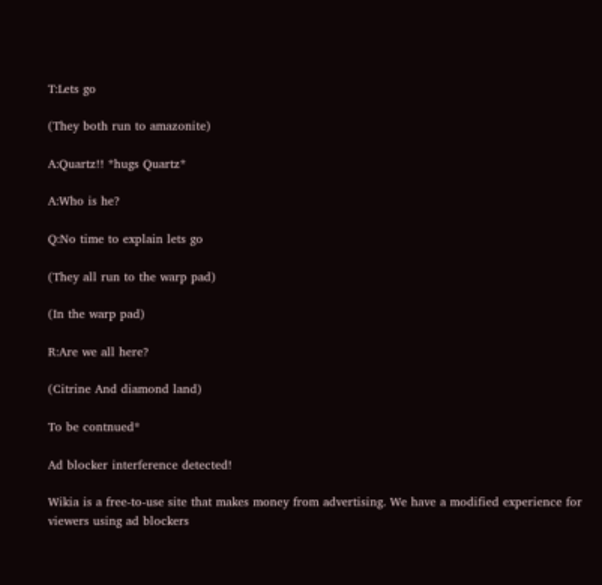T:Lets go

(They both run to amazonite)

A:Quartz!! *hugs Quartz*

A:Who is he?

Q:No time to explain lets go

(They all run to the warp pad)

(In the warp pad)

R:Are we all here?

(Citrine And diamond land)

To be contnued*

Ad blocker interference detected!

Wikia is a free-to-use site that makes money from advertising. We have a modified experience for viewers using ad blockers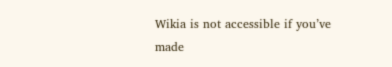Wikia is not accessible if you’ve made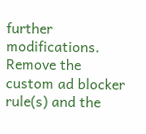further modifications. Remove the custom ad blocker rule(s) and the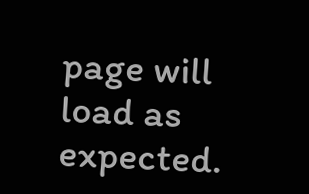page will load as expected.